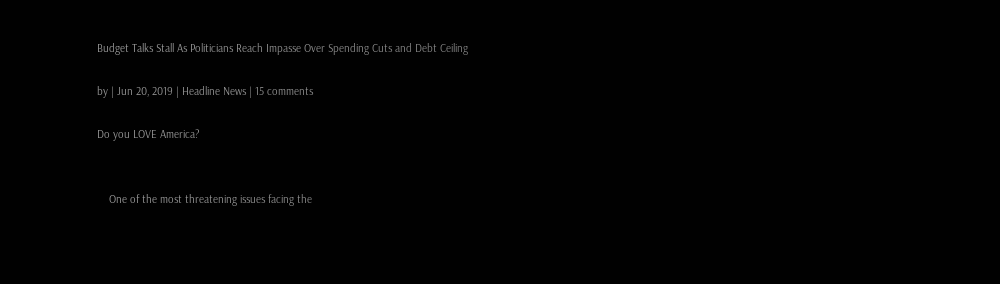Budget Talks Stall As Politicians Reach Impasse Over Spending Cuts and Debt Ceiling

by | Jun 20, 2019 | Headline News | 15 comments

Do you LOVE America?


    One of the most threatening issues facing the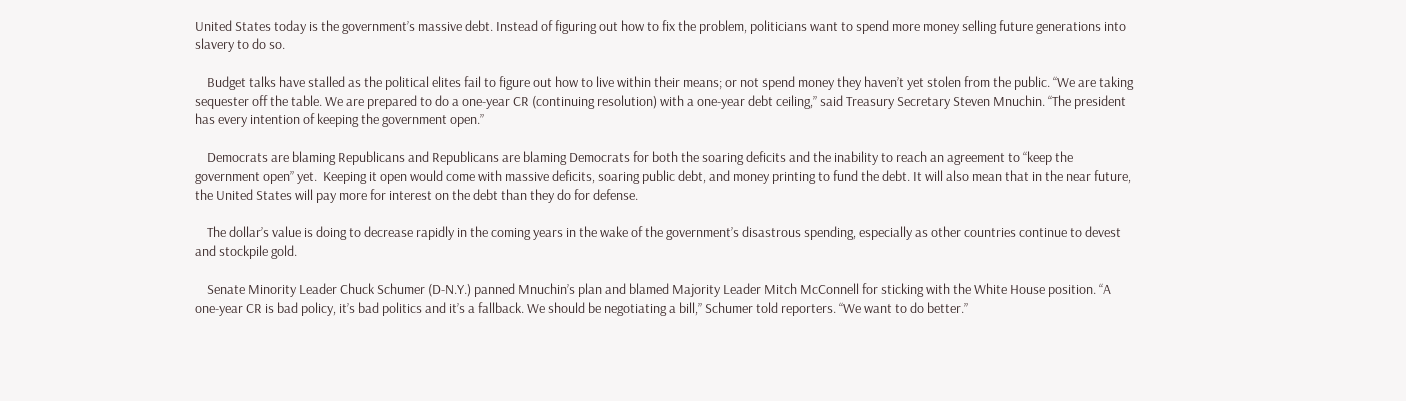United States today is the government’s massive debt. Instead of figuring out how to fix the problem, politicians want to spend more money selling future generations into slavery to do so.

    Budget talks have stalled as the political elites fail to figure out how to live within their means; or not spend money they haven’t yet stolen from the public. “We are taking sequester off the table. We are prepared to do a one-year CR (continuing resolution) with a one-year debt ceiling,” said Treasury Secretary Steven Mnuchin. “The president has every intention of keeping the government open.”

    Democrats are blaming Republicans and Republicans are blaming Democrats for both the soaring deficits and the inability to reach an agreement to “keep the government open” yet.  Keeping it open would come with massive deficits, soaring public debt, and money printing to fund the debt. It will also mean that in the near future, the United States will pay more for interest on the debt than they do for defense.

    The dollar’s value is doing to decrease rapidly in the coming years in the wake of the government’s disastrous spending, especially as other countries continue to devest and stockpile gold.

    Senate Minority Leader Chuck Schumer (D-N.Y.) panned Mnuchin’s plan and blamed Majority Leader Mitch McConnell for sticking with the White House position. “A one-year CR is bad policy, it’s bad politics and it’s a fallback. We should be negotiating a bill,” Schumer told reporters. “We want to do better.”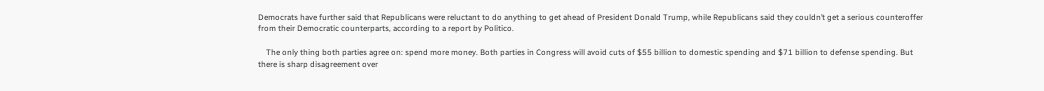Democrats have further said that Republicans were reluctant to do anything to get ahead of President Donald Trump, while Republicans said they couldn’t get a serious counteroffer from their Democratic counterparts, according to a report by Politico.

    The only thing both parties agree on: spend more money. Both parties in Congress will avoid cuts of $55 billion to domestic spending and $71 billion to defense spending. But there is sharp disagreement over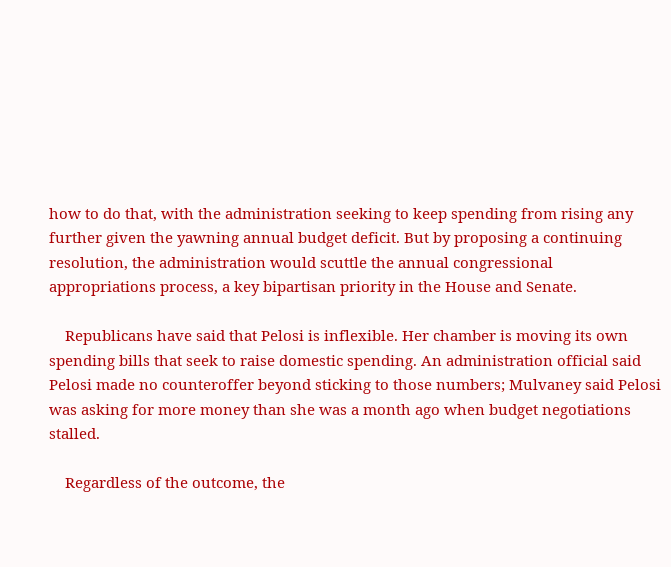how to do that, with the administration seeking to keep spending from rising any further given the yawning annual budget deficit. But by proposing a continuing resolution, the administration would scuttle the annual congressional appropriations process, a key bipartisan priority in the House and Senate.

    Republicans have said that Pelosi is inflexible. Her chamber is moving its own spending bills that seek to raise domestic spending. An administration official said Pelosi made no counteroffer beyond sticking to those numbers; Mulvaney said Pelosi was asking for more money than she was a month ago when budget negotiations stalled.

    Regardless of the outcome, the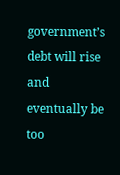government’s debt will rise and eventually be too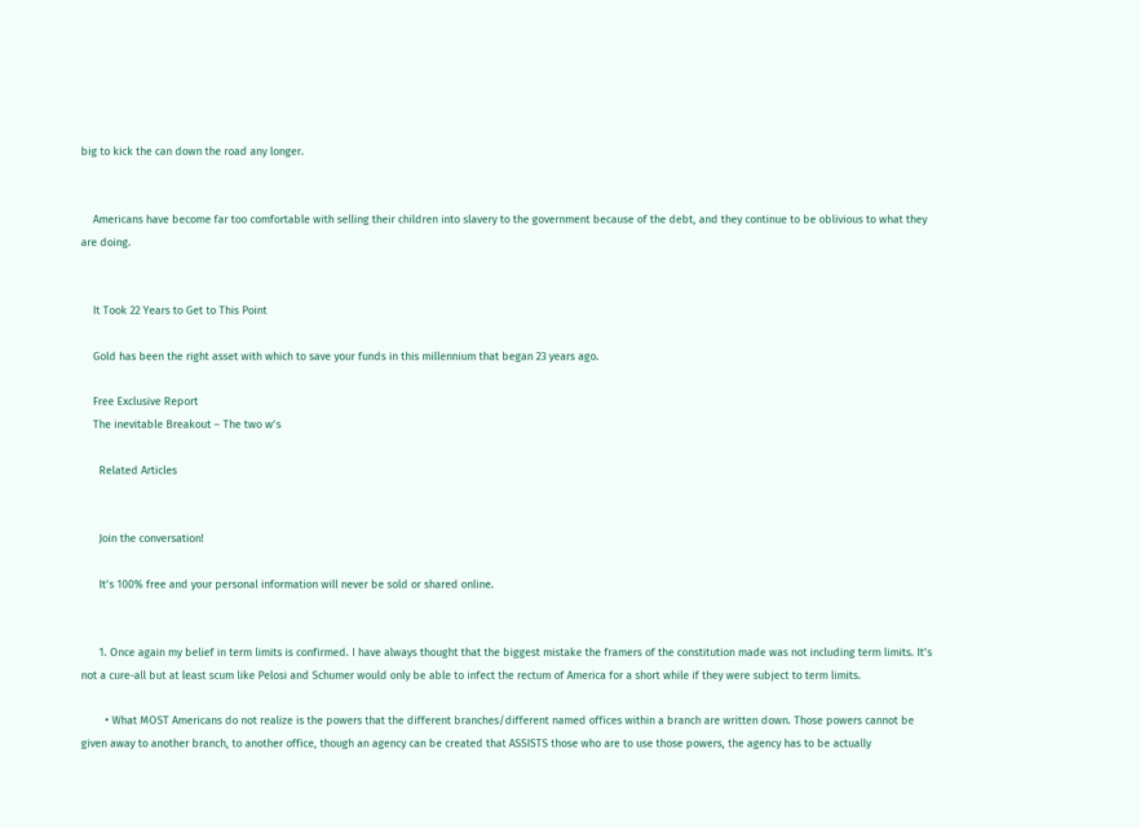big to kick the can down the road any longer.


    Americans have become far too comfortable with selling their children into slavery to the government because of the debt, and they continue to be oblivious to what they are doing.


    It Took 22 Years to Get to This Point

    Gold has been the right asset with which to save your funds in this millennium that began 23 years ago.

    Free Exclusive Report
    The inevitable Breakout – The two w’s

      Related Articles


      Join the conversation!

      It’s 100% free and your personal information will never be sold or shared online.


      1. Once again my belief in term limits is confirmed. I have always thought that the biggest mistake the framers of the constitution made was not including term limits. It’s not a cure-all but at least scum like Pelosi and Schumer would only be able to infect the rectum of America for a short while if they were subject to term limits.

        • What MOST Americans do not realize is the powers that the different branches/different named offices within a branch are written down. Those powers cannot be given away to another branch, to another office, though an agency can be created that ASSISTS those who are to use those powers, the agency has to be actually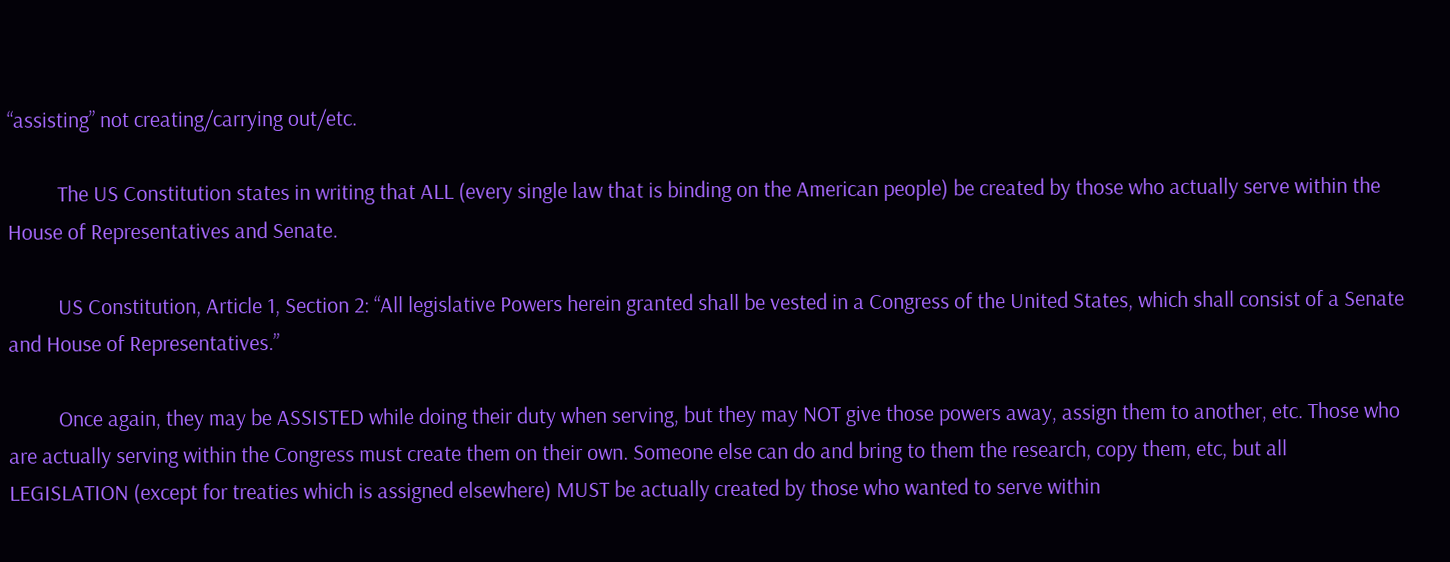“assisting” not creating/carrying out/etc.

          The US Constitution states in writing that ALL (every single law that is binding on the American people) be created by those who actually serve within the House of Representatives and Senate.

          US Constitution, Article 1, Section 2: “All legislative Powers herein granted shall be vested in a Congress of the United States, which shall consist of a Senate and House of Representatives.”

          Once again, they may be ASSISTED while doing their duty when serving, but they may NOT give those powers away, assign them to another, etc. Those who are actually serving within the Congress must create them on their own. Someone else can do and bring to them the research, copy them, etc, but all LEGISLATION (except for treaties which is assigned elsewhere) MUST be actually created by those who wanted to serve within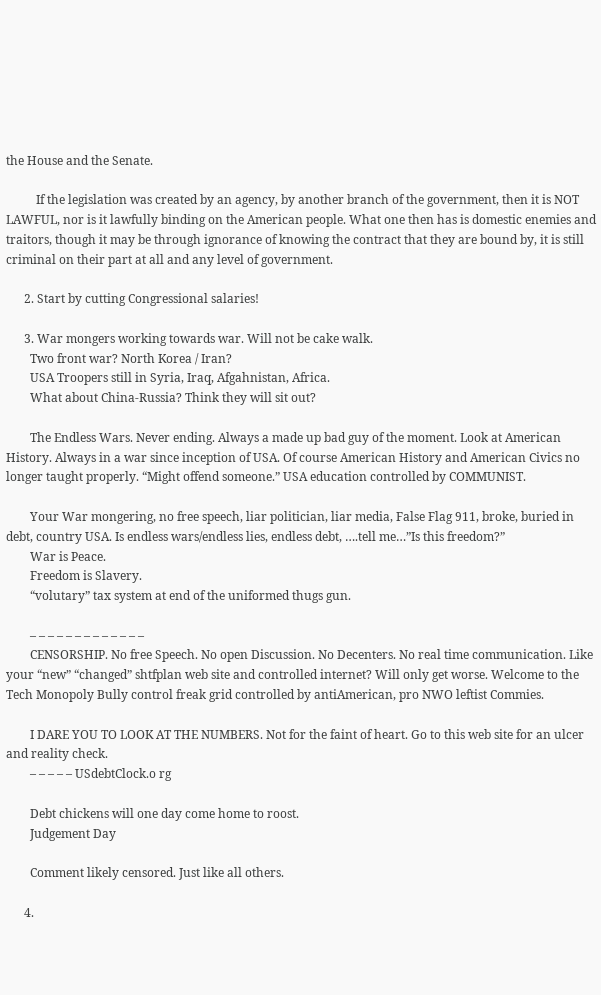the House and the Senate.

          If the legislation was created by an agency, by another branch of the government, then it is NOT LAWFUL, nor is it lawfully binding on the American people. What one then has is domestic enemies and traitors, though it may be through ignorance of knowing the contract that they are bound by, it is still criminal on their part at all and any level of government.

      2. Start by cutting Congressional salaries!

      3. War mongers working towards war. Will not be cake walk.
        Two front war? North Korea / Iran?
        USA Troopers still in Syria, Iraq, Afgahnistan, Africa.
        What about China-Russia? Think they will sit out?

        The Endless Wars. Never ending. Always a made up bad guy of the moment. Look at American History. Always in a war since inception of USA. Of course American History and American Civics no longer taught properly. “Might offend someone.” USA education controlled by COMMUNIST.

        Your War mongering, no free speech, liar politician, liar media, False Flag 911, broke, buried in debt, country USA. Is endless wars/endless lies, endless debt, ….tell me…”Is this freedom?”
        War is Peace.
        Freedom is Slavery.
        “volutary” tax system at end of the uniformed thugs gun.

        – – – – – – – – – – – – –
        CENSORSHIP. No free Speech. No open Discussion. No Decenters. No real time communication. Like your “new” “changed” shtfplan web site and controlled internet? Will only get worse. Welcome to the Tech Monopoly Bully control freak grid controlled by antiAmerican, pro NWO leftist Commies.

        I DARE YOU TO LOOK AT THE NUMBERS. Not for the faint of heart. Go to this web site for an ulcer and reality check.
        – – – – – USdebtClock.o rg

        Debt chickens will one day come home to roost.
        Judgement Day

        Comment likely censored. Just like all others.

      4.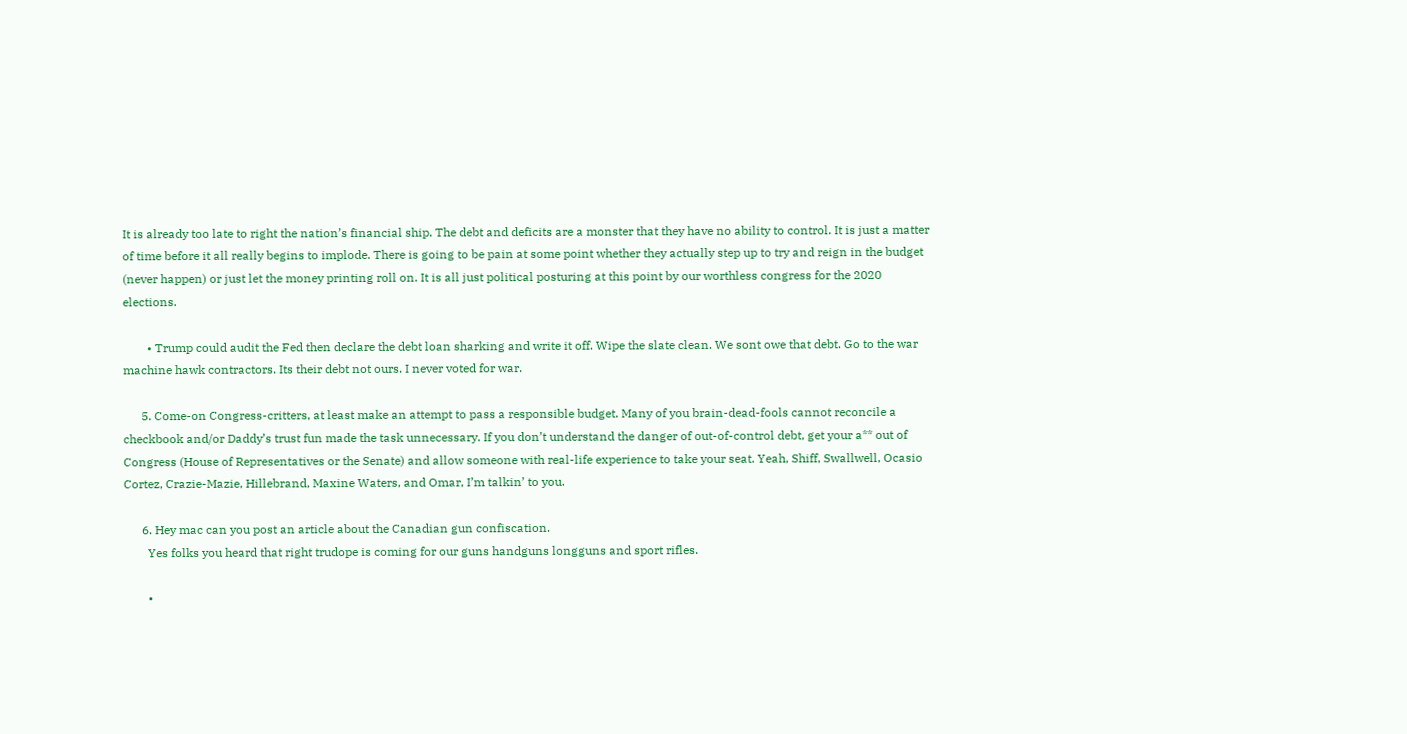It is already too late to right the nation’s financial ship. The debt and deficits are a monster that they have no ability to control. It is just a matter of time before it all really begins to implode. There is going to be pain at some point whether they actually step up to try and reign in the budget (never happen) or just let the money printing roll on. It is all just political posturing at this point by our worthless congress for the 2020 elections.

        • Trump could audit the Fed then declare the debt loan sharking and write it off. Wipe the slate clean. We sont owe that debt. Go to the war machine hawk contractors. Its their debt not ours. I never voted for war.

      5. Come-on Congress-critters, at least make an attempt to pass a responsible budget. Many of you brain-dead-fools cannot reconcile a checkbook and/or Daddy’s trust fun made the task unnecessary. If you don’t understand the danger of out-of-control debt, get your a** out of Congress (House of Representatives or the Senate) and allow someone with real-life experience to take your seat. Yeah, Shiff, Swallwell, Ocasio Cortez, Crazie-Mazie, Hillebrand, Maxine Waters, and Omar, I’m talkin’ to you.

      6. Hey mac can you post an article about the Canadian gun confiscation.
        Yes folks you heard that right trudope is coming for our guns handguns longguns and sport rifles.

        •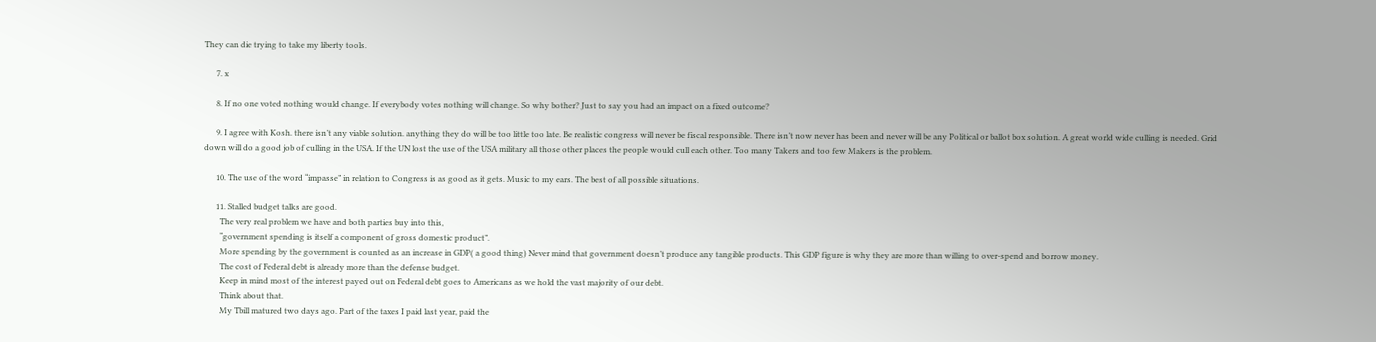They can die trying to take my liberty tools.

      7. x

      8. If no one voted nothing would change. If everybody votes nothing will change. So why bother? Just to say you had an impact on a fixed outcome?

      9. I agree with Kosh. there isn’t any viable solution. anything they do will be too little too late. Be realistic congress will never be fiscal responsible. There isn’t now never has been and never will be any Political or ballot box solution. A great world wide culling is needed. Grid down will do a good job of culling in the USA. If the UN lost the use of the USA military all those other places the people would cull each other. Too many Takers and too few Makers is the problem.

      10. The use of the word “impasse” in relation to Congress is as good as it gets. Music to my ears. The best of all possible situations.

      11. Stalled budget talks are good.
        The very real problem we have and both parties buy into this,
        “government spending is itself a component of gross domestic product”.
        More spending by the government is counted as an increase in GDP( a good thing) Never mind that government doesn’t produce any tangible products. This GDP figure is why they are more than willing to over-spend and borrow money.
        The cost of Federal debt is already more than the defense budget.
        Keep in mind most of the interest payed out on Federal debt goes to Americans as we hold the vast majority of our debt.
        Think about that.
        My Tbill matured two days ago. Part of the taxes I paid last year, paid the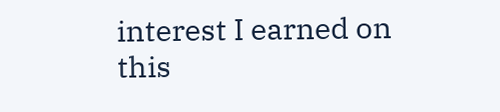interest I earned on this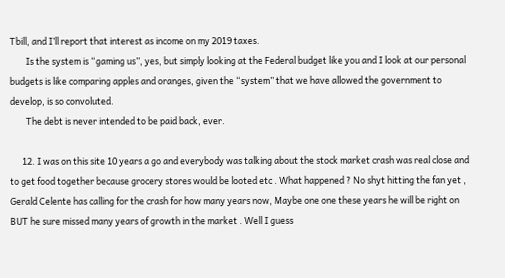Tbill, and I’ll report that interest as income on my 2019 taxes.
        Is the system is “gaming us”, yes, but simply looking at the Federal budget like you and I look at our personal budgets is like comparing apples and oranges, given the “system” that we have allowed the government to develop, is so convoluted.
        The debt is never intended to be paid back, ever.

      12. I was on this site 10 years a go and everybody was talking about the stock market crash was real close and to get food together because grocery stores would be looted etc . What happened ? No shyt hitting the fan yet , Gerald Celente has calling for the crash for how many years now, Maybe one one these years he will be right on BUT he sure missed many years of growth in the market . Well I guess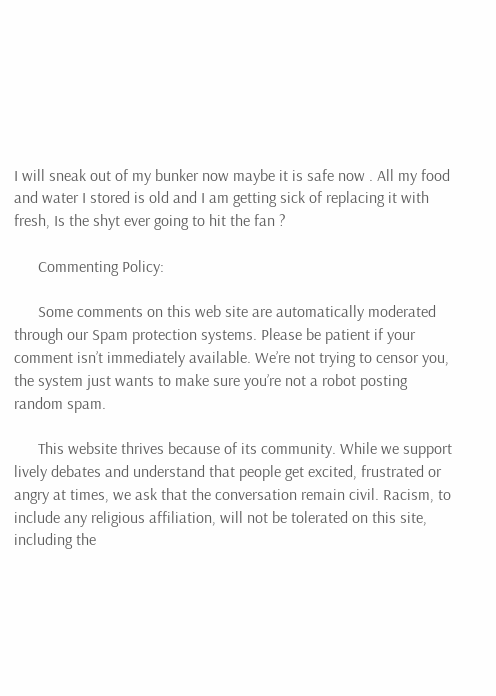I will sneak out of my bunker now maybe it is safe now . All my food and water I stored is old and I am getting sick of replacing it with fresh, Is the shyt ever going to hit the fan ?

      Commenting Policy:

      Some comments on this web site are automatically moderated through our Spam protection systems. Please be patient if your comment isn’t immediately available. We’re not trying to censor you, the system just wants to make sure you’re not a robot posting random spam.

      This website thrives because of its community. While we support lively debates and understand that people get excited, frustrated or angry at times, we ask that the conversation remain civil. Racism, to include any religious affiliation, will not be tolerated on this site, including the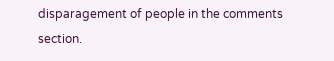disparagement of people in the comments section.